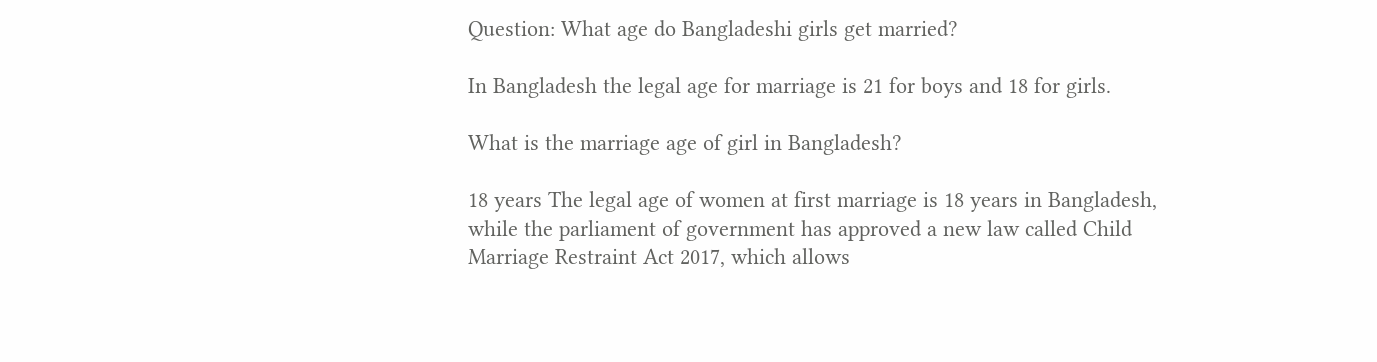Question: What age do Bangladeshi girls get married?

In Bangladesh the legal age for marriage is 21 for boys and 18 for girls.

What is the marriage age of girl in Bangladesh?

18 years The legal age of women at first marriage is 18 years in Bangladesh, while the parliament of government has approved a new law called Child Marriage Restraint Act 2017, which allows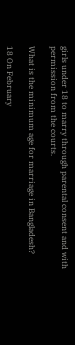girls under 18 to marry through parental consent and with permission from the courts.

What is the minimum age for marriage in Bangladesh?

18 On February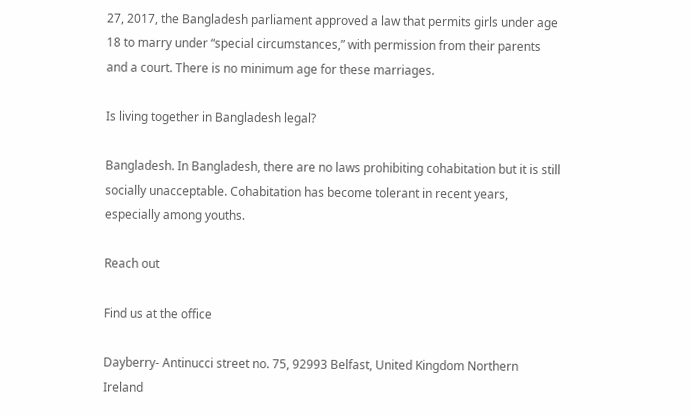27, 2017, the Bangladesh parliament approved a law that permits girls under age 18 to marry under “special circumstances,” with permission from their parents and a court. There is no minimum age for these marriages.

Is living together in Bangladesh legal?

Bangladesh. In Bangladesh, there are no laws prohibiting cohabitation but it is still socially unacceptable. Cohabitation has become tolerant in recent years, especially among youths.

Reach out

Find us at the office

Dayberry- Antinucci street no. 75, 92993 Belfast, United Kingdom Northern Ireland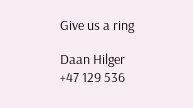Give us a ring

Daan Hilger
+47 129 536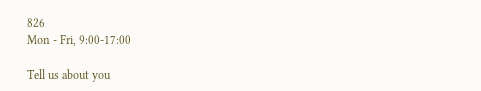826
Mon - Fri, 9:00-17:00

Tell us about you